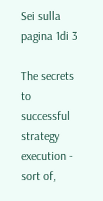Sei sulla pagina 1di 3

The secrets to successful strategy execution - sort of,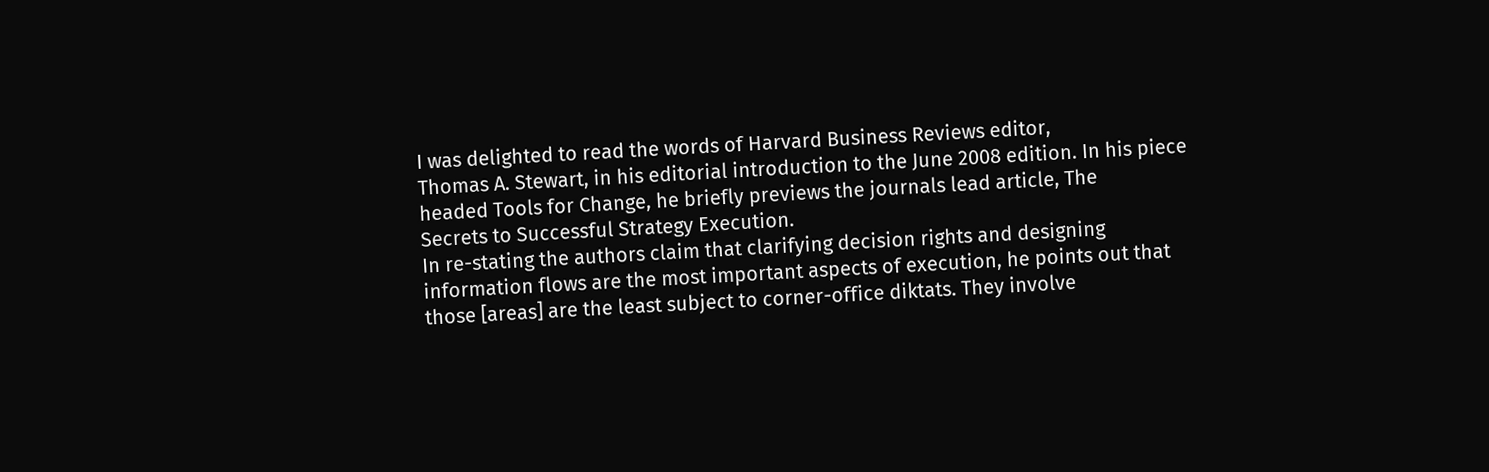I was delighted to read the words of Harvard Business Reviews editor,
Thomas A. Stewart, in his editorial introduction to the June 2008 edition. In his piece
headed Tools for Change, he briefly previews the journals lead article, The
Secrets to Successful Strategy Execution.
In re-stating the authors claim that clarifying decision rights and designing
information flows are the most important aspects of execution, he points out that
those [areas] are the least subject to corner-office diktats. They involve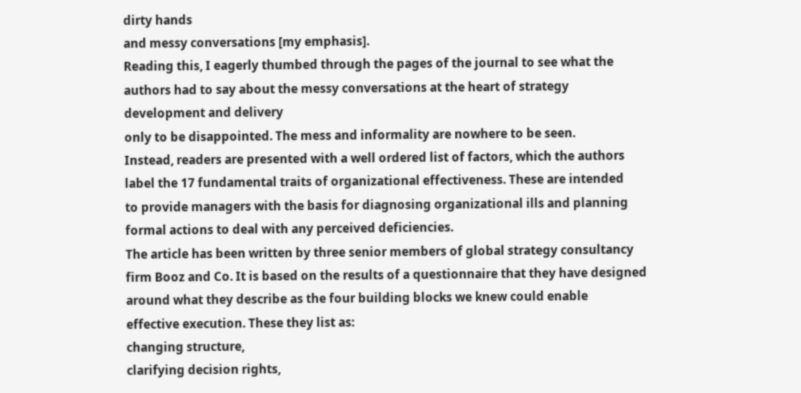dirty hands
and messy conversations [my emphasis].
Reading this, I eagerly thumbed through the pages of the journal to see what the
authors had to say about the messy conversations at the heart of strategy
development and delivery
only to be disappointed. The mess and informality are nowhere to be seen.
Instead, readers are presented with a well ordered list of factors, which the authors
label the 17 fundamental traits of organizational effectiveness. These are intended
to provide managers with the basis for diagnosing organizational ills and planning
formal actions to deal with any perceived deficiencies.
The article has been written by three senior members of global strategy consultancy
firm Booz and Co. It is based on the results of a questionnaire that they have designed
around what they describe as the four building blocks we knew could enable
effective execution. These they list as:
changing structure,
clarifying decision rights,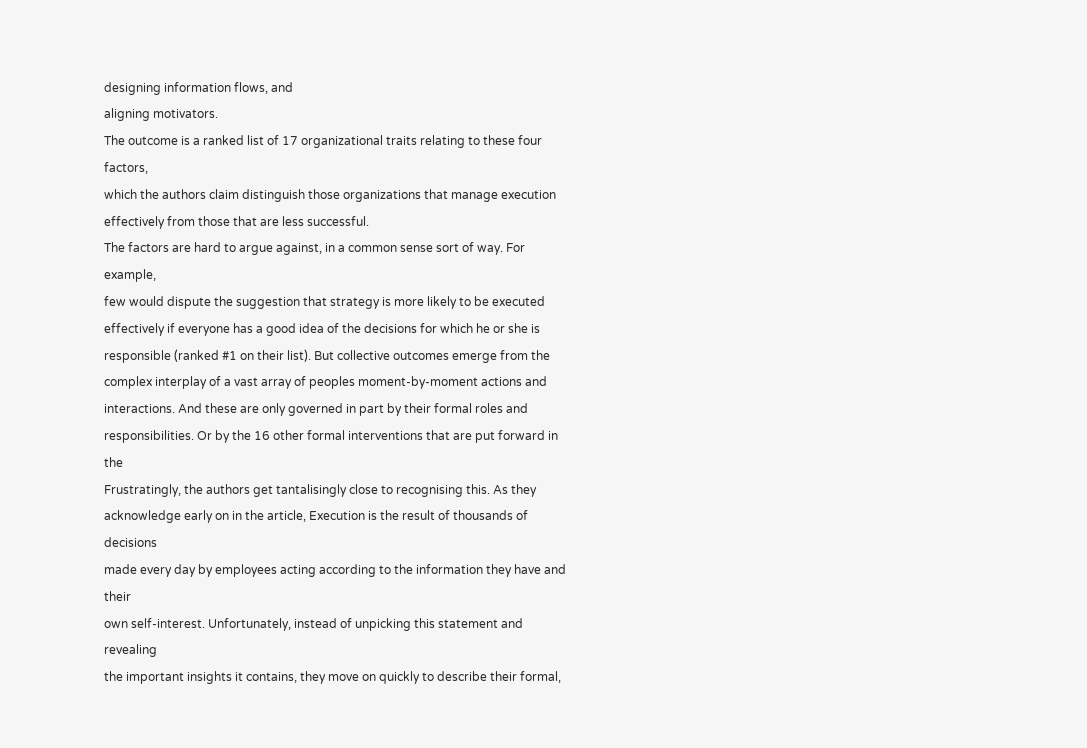designing information flows, and
aligning motivators.
The outcome is a ranked list of 17 organizational traits relating to these four factors,
which the authors claim distinguish those organizations that manage execution
effectively from those that are less successful.
The factors are hard to argue against, in a common sense sort of way. For example,
few would dispute the suggestion that strategy is more likely to be executed
effectively if everyone has a good idea of the decisions for which he or she is
responsible (ranked #1 on their list). But collective outcomes emerge from the
complex interplay of a vast array of peoples moment-by-moment actions and
interactions. And these are only governed in part by their formal roles and
responsibilities. Or by the 16 other formal interventions that are put forward in the
Frustratingly, the authors get tantalisingly close to recognising this. As they
acknowledge early on in the article, Execution is the result of thousands of decisions
made every day by employees acting according to the information they have and their
own self-interest. Unfortunately, instead of unpicking this statement and revealing
the important insights it contains, they move on quickly to describe their formal,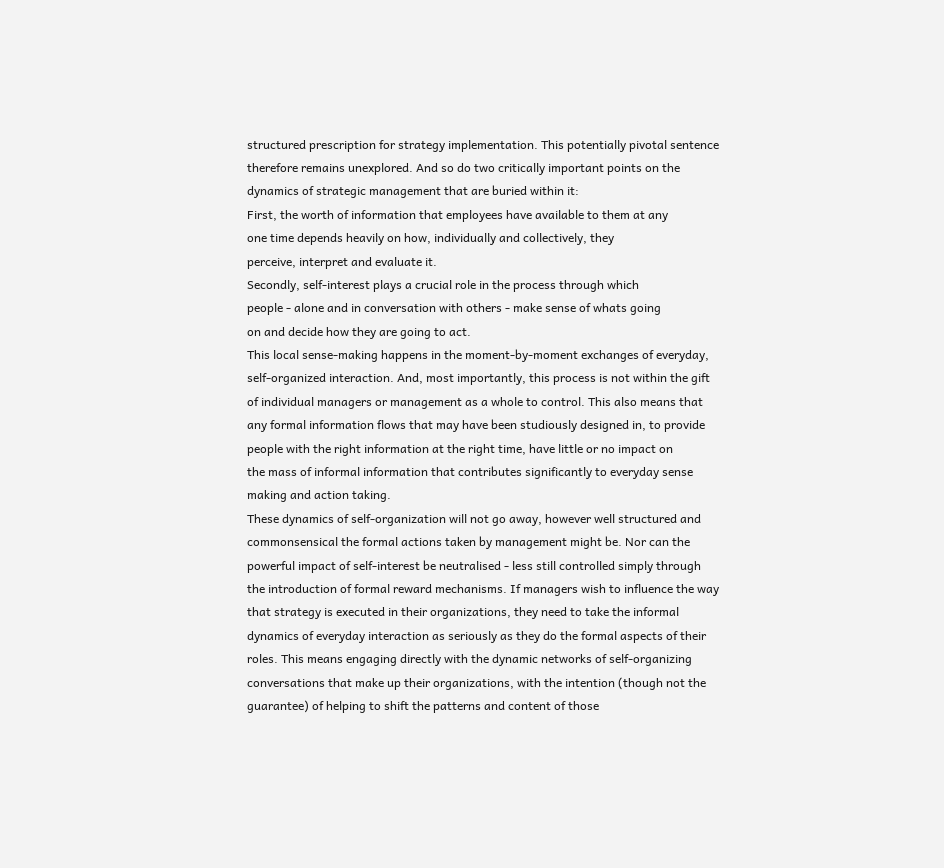structured prescription for strategy implementation. This potentially pivotal sentence
therefore remains unexplored. And so do two critically important points on the
dynamics of strategic management that are buried within it:
First, the worth of information that employees have available to them at any
one time depends heavily on how, individually and collectively, they
perceive, interpret and evaluate it.
Secondly, self-interest plays a crucial role in the process through which
people - alone and in conversation with others - make sense of whats going
on and decide how they are going to act.
This local sense-making happens in the moment-by-moment exchanges of everyday,
self-organized interaction. And, most importantly, this process is not within the gift
of individual managers or management as a whole to control. This also means that
any formal information flows that may have been studiously designed in, to provide
people with the right information at the right time, have little or no impact on
the mass of informal information that contributes significantly to everyday sense
making and action taking.
These dynamics of self-organization will not go away, however well structured and
commonsensical the formal actions taken by management might be. Nor can the
powerful impact of self-interest be neutralised - less still controlled simply through
the introduction of formal reward mechanisms. If managers wish to influence the way
that strategy is executed in their organizations, they need to take the informal
dynamics of everyday interaction as seriously as they do the formal aspects of their
roles. This means engaging directly with the dynamic networks of self-organizing
conversations that make up their organizations, with the intention (though not the
guarantee) of helping to shift the patterns and content of those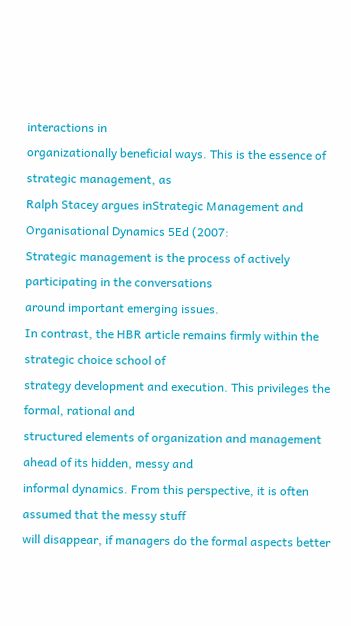interactions in
organizationally beneficial ways. This is the essence of strategic management, as
Ralph Stacey argues inStrategic Management and Organisational Dynamics 5Ed (2007:
Strategic management is the process of actively participating in the conversations
around important emerging issues.
In contrast, the HBR article remains firmly within the strategic choice school of
strategy development and execution. This privileges the formal, rational and
structured elements of organization and management ahead of its hidden, messy and
informal dynamics. From this perspective, it is often assumed that the messy stuff
will disappear, if managers do the formal aspects better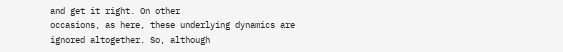and get it right. On other
occasions, as here, these underlying dynamics are ignored altogether. So, although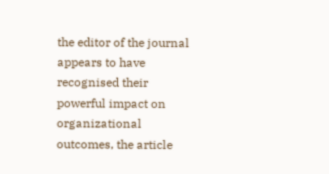the editor of the journal appears to have recognised their powerful impact on
organizational outcomes, the article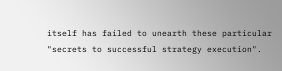itself has failed to unearth these particular
"secrets to successful strategy execution".